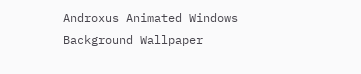Androxus Animated Windows Background Wallpaper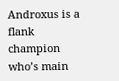Androxus is a flank champion who’s main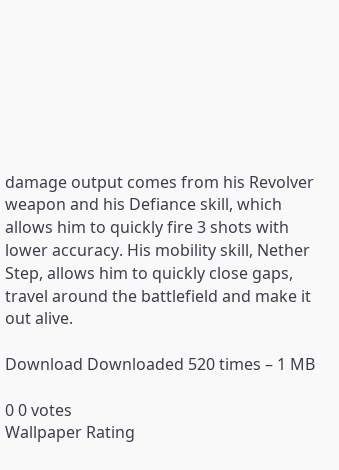damage output comes from his Revolver weapon and his Defiance skill, which allows him to quickly fire 3 shots with lower accuracy. His mobility skill, Nether Step, allows him to quickly close gaps, travel around the battlefield and make it out alive.

Download Downloaded 520 times – 1 MB

0 0 votes
Wallpaper Rating